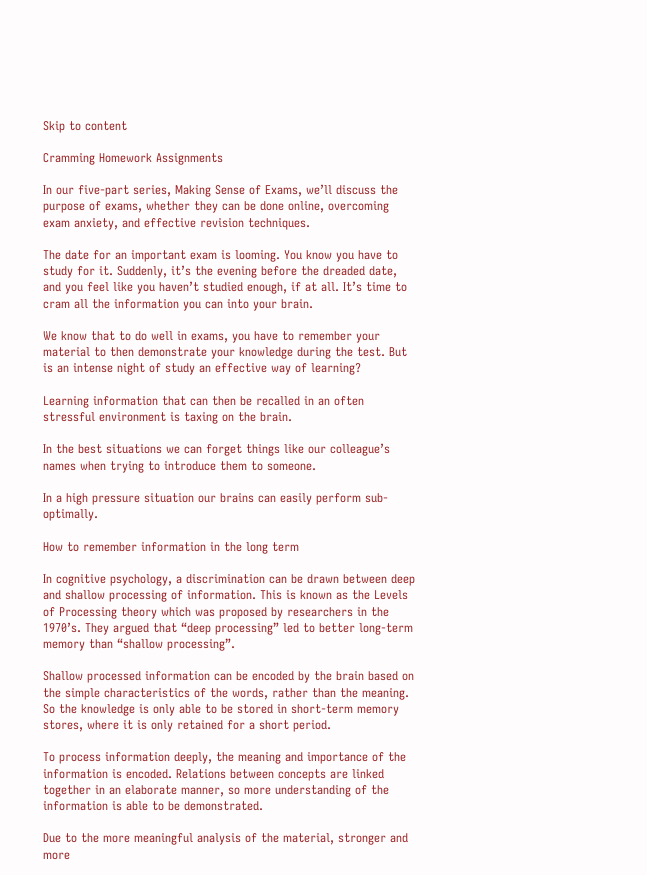Skip to content

Cramming Homework Assignments

In our five-part series, Making Sense of Exams, we’ll discuss the purpose of exams, whether they can be done online, overcoming exam anxiety, and effective revision techniques.

The date for an important exam is looming. You know you have to study for it. Suddenly, it’s the evening before the dreaded date, and you feel like you haven’t studied enough, if at all. It’s time to cram all the information you can into your brain.

We know that to do well in exams, you have to remember your material to then demonstrate your knowledge during the test. But is an intense night of study an effective way of learning?

Learning information that can then be recalled in an often stressful environment is taxing on the brain.

In the best situations we can forget things like our colleague’s names when trying to introduce them to someone.

In a high pressure situation our brains can easily perform sub-optimally.

How to remember information in the long term

In cognitive psychology, a discrimination can be drawn between deep and shallow processing of information. This is known as the Levels of Processing theory which was proposed by researchers in the 1970’s. They argued that “deep processing” led to better long-term memory than “shallow processing”.

Shallow processed information can be encoded by the brain based on the simple characteristics of the words, rather than the meaning. So the knowledge is only able to be stored in short-term memory stores, where it is only retained for a short period.

To process information deeply, the meaning and importance of the information is encoded. Relations between concepts are linked together in an elaborate manner, so more understanding of the information is able to be demonstrated.

Due to the more meaningful analysis of the material, stronger and more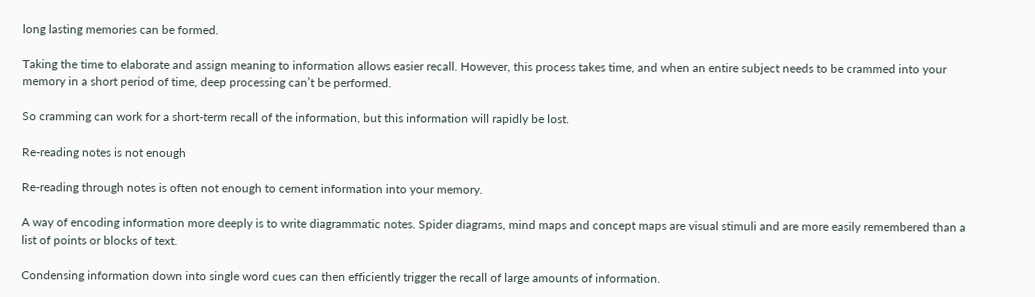long lasting memories can be formed.

Taking the time to elaborate and assign meaning to information allows easier recall. However, this process takes time, and when an entire subject needs to be crammed into your memory in a short period of time, deep processing can’t be performed.

So cramming can work for a short-term recall of the information, but this information will rapidly be lost.

Re-reading notes is not enough

Re-reading through notes is often not enough to cement information into your memory.

A way of encoding information more deeply is to write diagrammatic notes. Spider diagrams, mind maps and concept maps are visual stimuli and are more easily remembered than a list of points or blocks of text.

Condensing information down into single word cues can then efficiently trigger the recall of large amounts of information.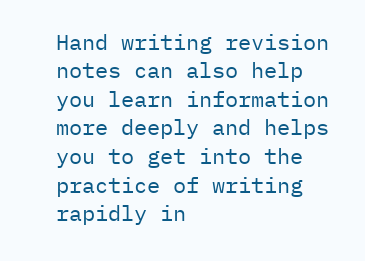Hand writing revision notes can also help you learn information more deeply and helps you to get into the practice of writing rapidly in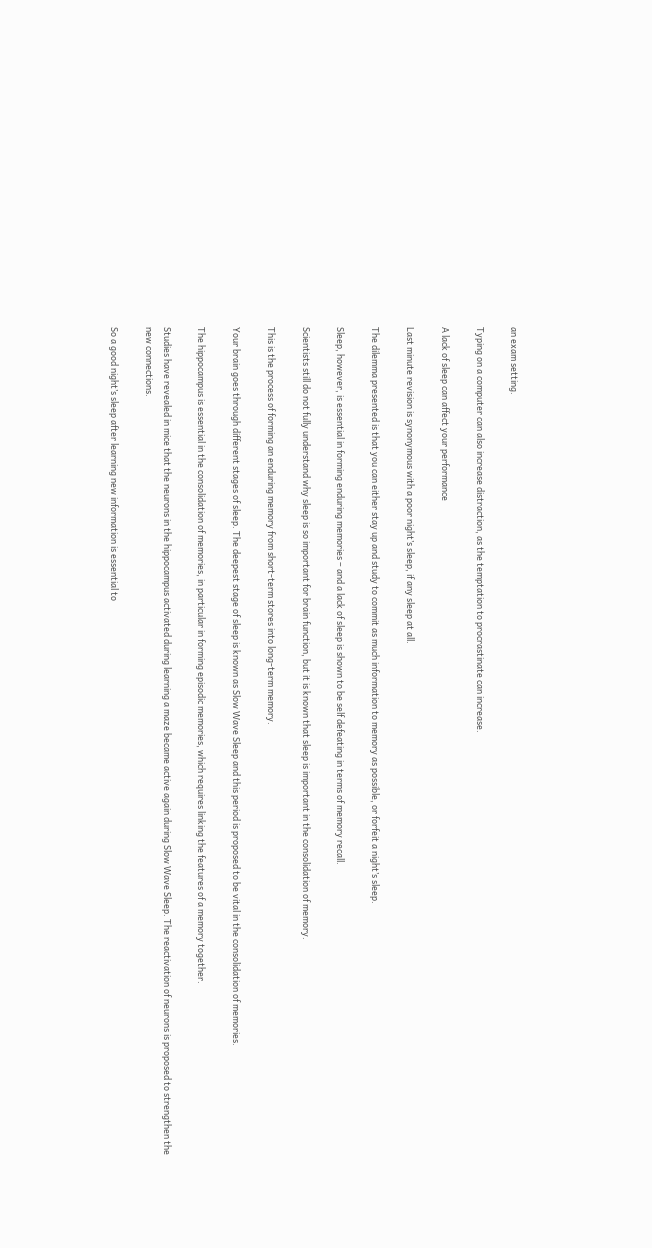an exam setting.

Typing on a computer can also increase distraction, as the temptation to procrastinate can increase.

A lack of sleep can affect your performance

Last minute revision is synonymous with a poor night’s sleep, if any sleep at all.

The dilemma presented is that you can either stay up and study to commit as much information to memory as possible, or forfeit a night’s sleep.

Sleep, however, is essential in forming enduring memories – and a lack of sleep is shown to be self defeating in terms of memory recall.

Scientists still do not fully understand why sleep is so important for brain function, but it is known that sleep is important in the consolidation of memory.

This is the process of forming an enduring memory from short-term stores into long-term memory.

Your brain goes through different stages of sleep. The deepest stage of sleep is known as Slow Wave Sleep and this period is proposed to be vital in the consolidation of memories.

The hippocampus is essential in the consolidation of memories, in particular in forming episodic memories, which requires linking the features of a memory together.

Studies have revealed in mice that the neurons in the hippocampus activated during learning a maze became active again during Slow Wave Sleep. The reactivation of neurons is proposed to strengthen the new connections.

So a good night’s sleep after learning new information is essential to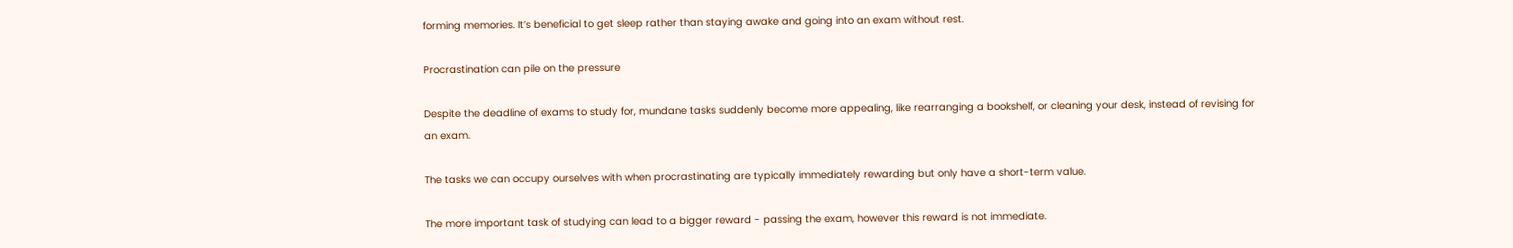forming memories. It’s beneficial to get sleep rather than staying awake and going into an exam without rest.

Procrastination can pile on the pressure

Despite the deadline of exams to study for, mundane tasks suddenly become more appealing, like rearranging a bookshelf, or cleaning your desk, instead of revising for an exam.

The tasks we can occupy ourselves with when procrastinating are typically immediately rewarding but only have a short-term value.

The more important task of studying can lead to a bigger reward - passing the exam, however this reward is not immediate.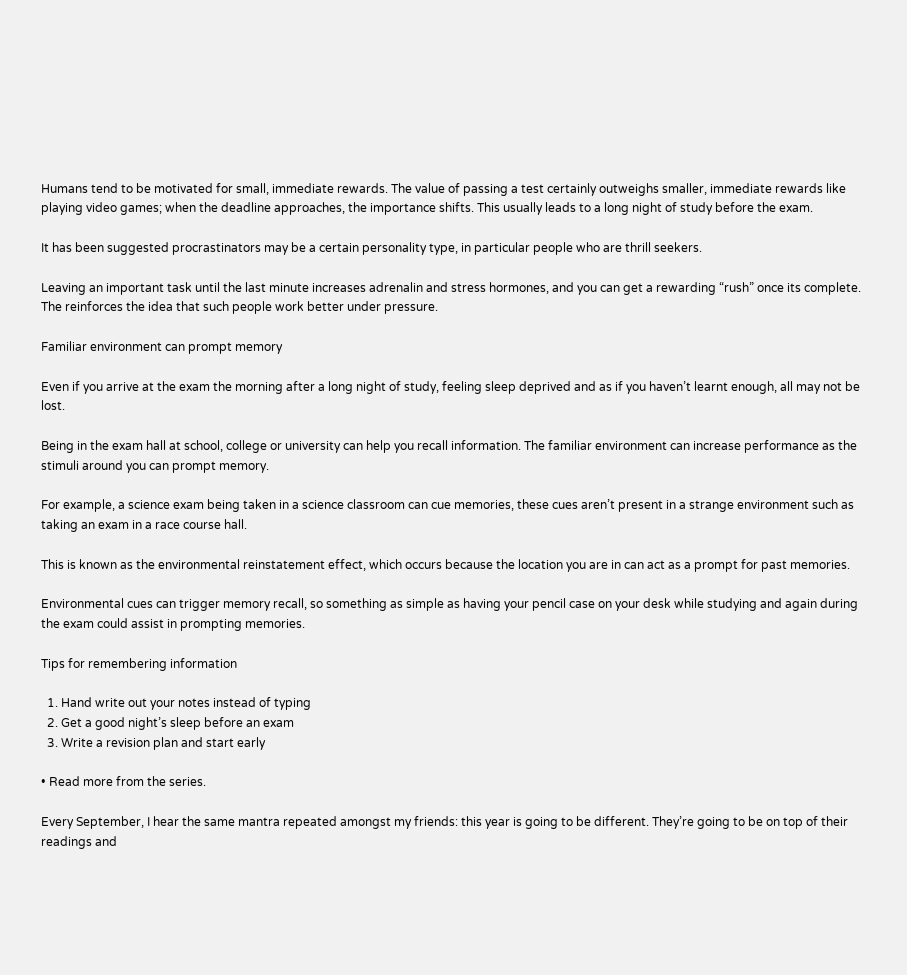Humans tend to be motivated for small, immediate rewards. The value of passing a test certainly outweighs smaller, immediate rewards like playing video games; when the deadline approaches, the importance shifts. This usually leads to a long night of study before the exam.

It has been suggested procrastinators may be a certain personality type, in particular people who are thrill seekers.

Leaving an important task until the last minute increases adrenalin and stress hormones, and you can get a rewarding “rush” once its complete. The reinforces the idea that such people work better under pressure.

Familiar environment can prompt memory

Even if you arrive at the exam the morning after a long night of study, feeling sleep deprived and as if you haven’t learnt enough, all may not be lost.

Being in the exam hall at school, college or university can help you recall information. The familiar environment can increase performance as the stimuli around you can prompt memory.

For example, a science exam being taken in a science classroom can cue memories, these cues aren’t present in a strange environment such as taking an exam in a race course hall.

This is known as the environmental reinstatement effect, which occurs because the location you are in can act as a prompt for past memories.

Environmental cues can trigger memory recall, so something as simple as having your pencil case on your desk while studying and again during the exam could assist in prompting memories.

Tips for remembering information

  1. Hand write out your notes instead of typing
  2. Get a good night’s sleep before an exam
  3. Write a revision plan and start early

• Read more from the series.

Every September, I hear the same mantra repeated amongst my friends: this year is going to be different. They’re going to be on top of their readings and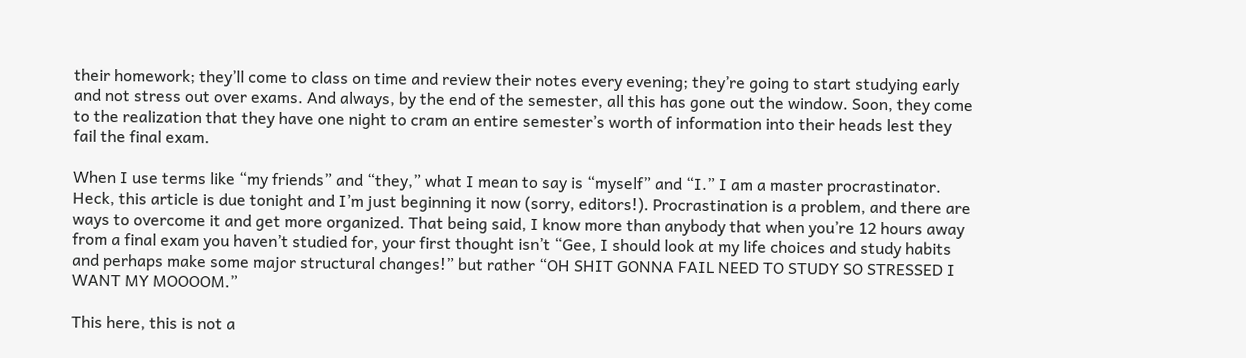their homework; they’ll come to class on time and review their notes every evening; they’re going to start studying early and not stress out over exams. And always, by the end of the semester, all this has gone out the window. Soon, they come to the realization that they have one night to cram an entire semester’s worth of information into their heads lest they fail the final exam.

When I use terms like “my friends” and “they,” what I mean to say is “myself” and “I.” I am a master procrastinator. Heck, this article is due tonight and I’m just beginning it now (sorry, editors!). Procrastination is a problem, and there are ways to overcome it and get more organized. That being said, I know more than anybody that when you’re 12 hours away from a final exam you haven’t studied for, your first thought isn’t “Gee, I should look at my life choices and study habits and perhaps make some major structural changes!” but rather “OH SHIT GONNA FAIL NEED TO STUDY SO STRESSED I WANT MY MOOOOM.”

This here, this is not a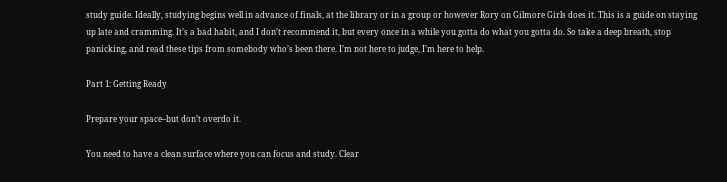study guide. Ideally, studying begins well in advance of finals, at the library or in a group or however Rory on Gilmore Girls does it. This is a guide on staying up late and cramming. It’s a bad habit, and I don’t recommend it, but every once in a while you gotta do what you gotta do. So take a deep breath, stop panicking, and read these tips from somebody who’s been there. I’m not here to judge, I’m here to help.

Part 1: Getting Ready

Prepare your space–but don’t overdo it.

You need to have a clean surface where you can focus and study. Clear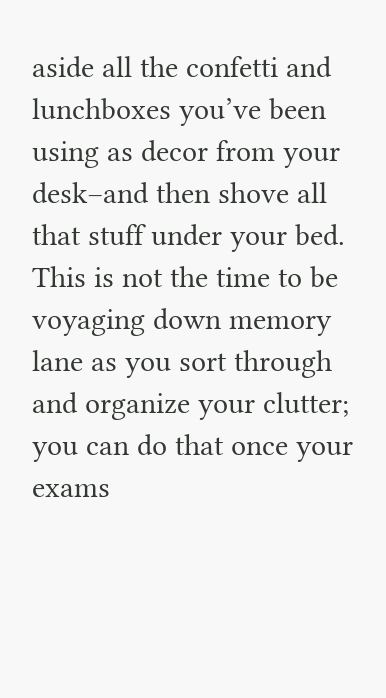aside all the confetti and lunchboxes you’ve been using as decor from your desk–and then shove all that stuff under your bed. This is not the time to be voyaging down memory lane as you sort through and organize your clutter; you can do that once your exams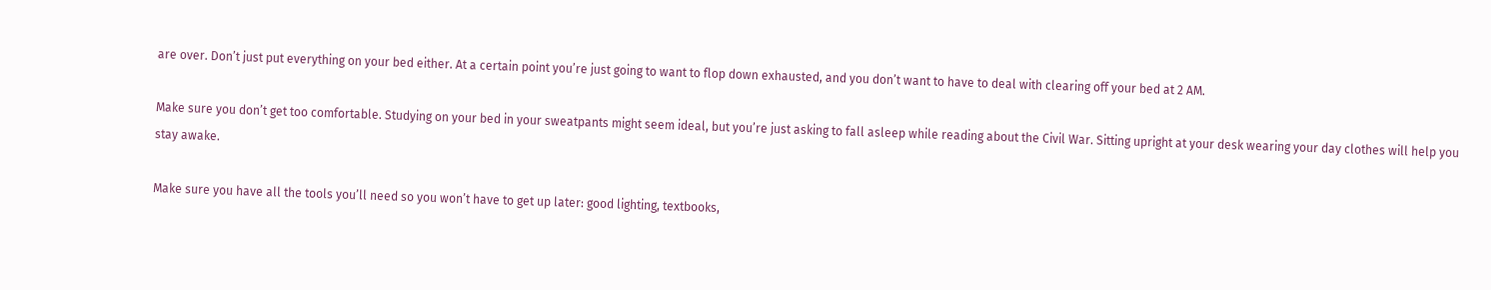are over. Don’t just put everything on your bed either. At a certain point you’re just going to want to flop down exhausted, and you don’t want to have to deal with clearing off your bed at 2 AM.

Make sure you don’t get too comfortable. Studying on your bed in your sweatpants might seem ideal, but you’re just asking to fall asleep while reading about the Civil War. Sitting upright at your desk wearing your day clothes will help you stay awake.

Make sure you have all the tools you’ll need so you won’t have to get up later: good lighting, textbooks,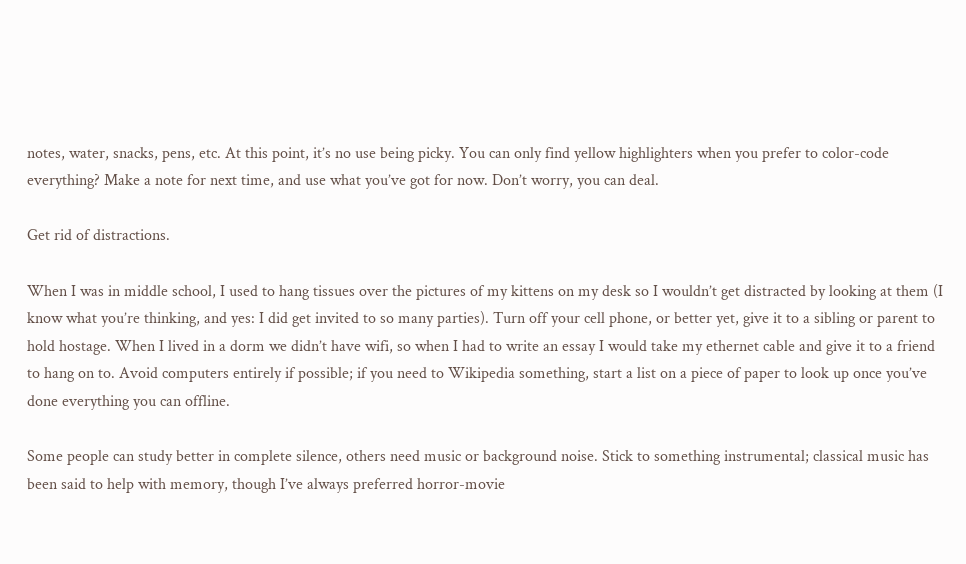notes, water, snacks, pens, etc. At this point, it’s no use being picky. You can only find yellow highlighters when you prefer to color-code everything? Make a note for next time, and use what you’ve got for now. Don’t worry, you can deal.

Get rid of distractions.

When I was in middle school, I used to hang tissues over the pictures of my kittens on my desk so I wouldn’t get distracted by looking at them (I know what you’re thinking, and yes: I did get invited to so many parties). Turn off your cell phone, or better yet, give it to a sibling or parent to hold hostage. When I lived in a dorm we didn’t have wifi, so when I had to write an essay I would take my ethernet cable and give it to a friend to hang on to. Avoid computers entirely if possible; if you need to Wikipedia something, start a list on a piece of paper to look up once you’ve done everything you can offline.

Some people can study better in complete silence, others need music or background noise. Stick to something instrumental; classical music has been said to help with memory, though I’ve always preferred horror-movie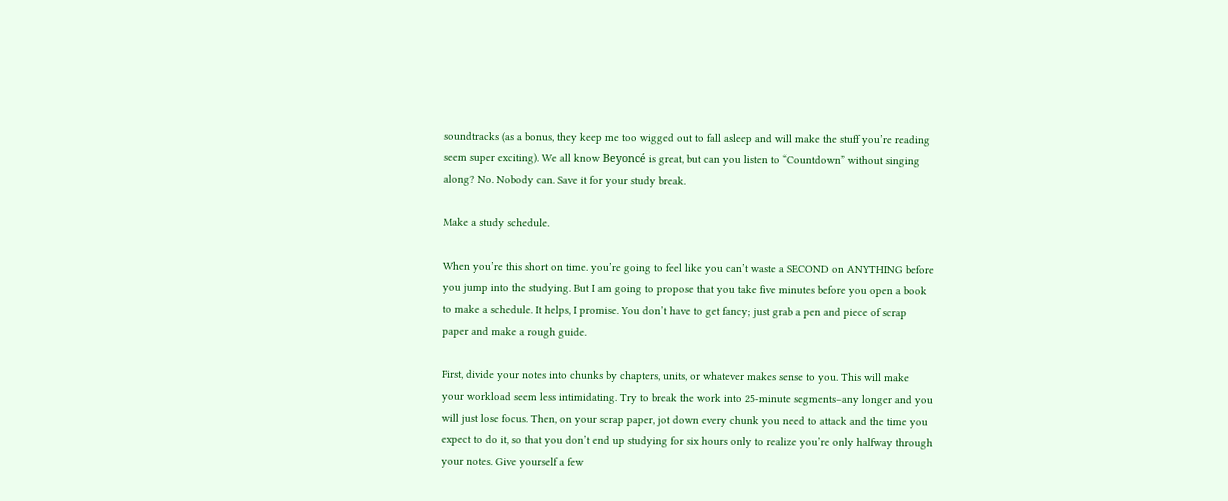soundtracks (as a bonus, they keep me too wigged out to fall asleep and will make the stuff you’re reading seem super exciting). We all know Beyoncé is great, but can you listen to “Countdown” without singing along? No. Nobody can. Save it for your study break.

Make a study schedule.

When you’re this short on time. you’re going to feel like you can’t waste a SECOND on ANYTHING before you jump into the studying. But I am going to propose that you take five minutes before you open a book to make a schedule. It helps, I promise. You don’t have to get fancy; just grab a pen and piece of scrap paper and make a rough guide.

First, divide your notes into chunks by chapters, units, or whatever makes sense to you. This will make your workload seem less intimidating. Try to break the work into 25-minute segments–any longer and you will just lose focus. Then, on your scrap paper, jot down every chunk you need to attack and the time you expect to do it, so that you don’t end up studying for six hours only to realize you’re only halfway through your notes. Give yourself a few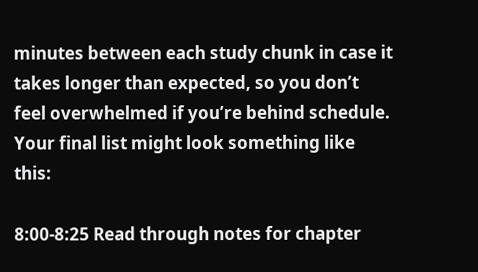minutes between each study chunk in case it takes longer than expected, so you don’t feel overwhelmed if you’re behind schedule. Your final list might look something like this:

8:00-8:25 Read through notes for chapter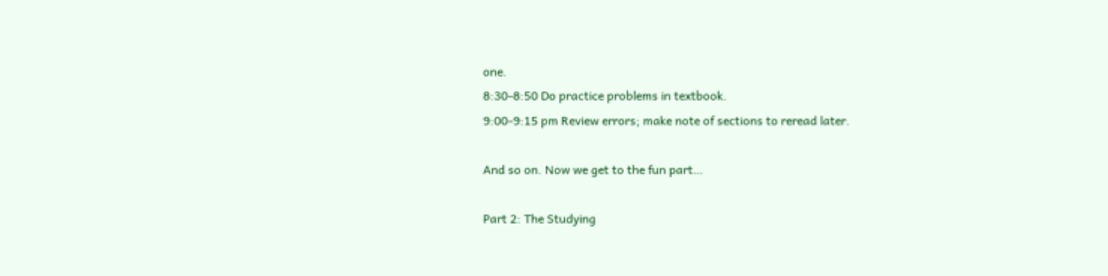one.
8:30-8:50 Do practice problems in textbook.
9:00-9:15 pm Review errors; make note of sections to reread later.

And so on. Now we get to the fun part…

Part 2: The Studying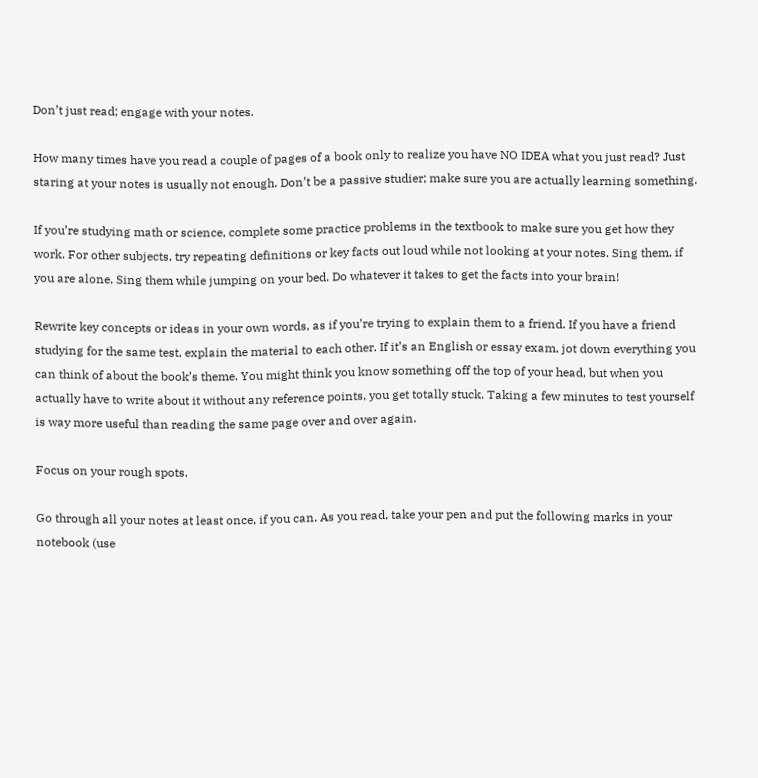Don’t just read; engage with your notes.

How many times have you read a couple of pages of a book only to realize you have NO IDEA what you just read? Just staring at your notes is usually not enough. Don’t be a passive studier; make sure you are actually learning something.

If you’re studying math or science, complete some practice problems in the textbook to make sure you get how they work. For other subjects, try repeating definitions or key facts out loud while not looking at your notes. Sing them, if you are alone. Sing them while jumping on your bed. Do whatever it takes to get the facts into your brain!

Rewrite key concepts or ideas in your own words, as if you’re trying to explain them to a friend. If you have a friend studying for the same test, explain the material to each other. If it’s an English or essay exam, jot down everything you can think of about the book’s theme. You might think you know something off the top of your head, but when you actually have to write about it without any reference points, you get totally stuck. Taking a few minutes to test yourself is way more useful than reading the same page over and over again.

Focus on your rough spots.

Go through all your notes at least once, if you can. As you read, take your pen and put the following marks in your notebook (use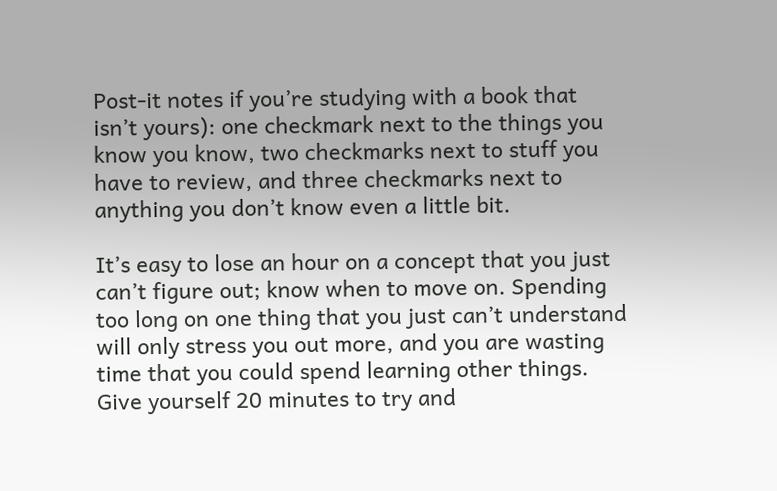Post-it notes if you’re studying with a book that isn’t yours): one checkmark next to the things you know you know, two checkmarks next to stuff you have to review, and three checkmarks next to anything you don’t know even a little bit.

It’s easy to lose an hour on a concept that you just can’t figure out; know when to move on. Spending too long on one thing that you just can’t understand will only stress you out more, and you are wasting time that you could spend learning other things. Give yourself 20 minutes to try and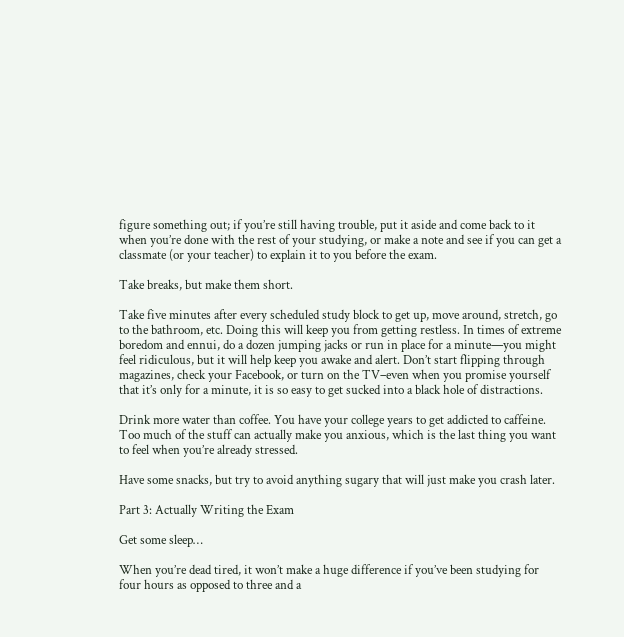figure something out; if you’re still having trouble, put it aside and come back to it when you’re done with the rest of your studying, or make a note and see if you can get a classmate (or your teacher) to explain it to you before the exam.

Take breaks, but make them short.

Take five minutes after every scheduled study block to get up, move around, stretch, go to the bathroom, etc. Doing this will keep you from getting restless. In times of extreme boredom and ennui, do a dozen jumping jacks or run in place for a minute—you might feel ridiculous, but it will help keep you awake and alert. Don’t start flipping through magazines, check your Facebook, or turn on the TV–even when you promise yourself that it’s only for a minute, it is so easy to get sucked into a black hole of distractions.

Drink more water than coffee. You have your college years to get addicted to caffeine. Too much of the stuff can actually make you anxious, which is the last thing you want to feel when you’re already stressed.

Have some snacks, but try to avoid anything sugary that will just make you crash later.

Part 3: Actually Writing the Exam

Get some sleep…

When you’re dead tired, it won’t make a huge difference if you’ve been studying for four hours as opposed to three and a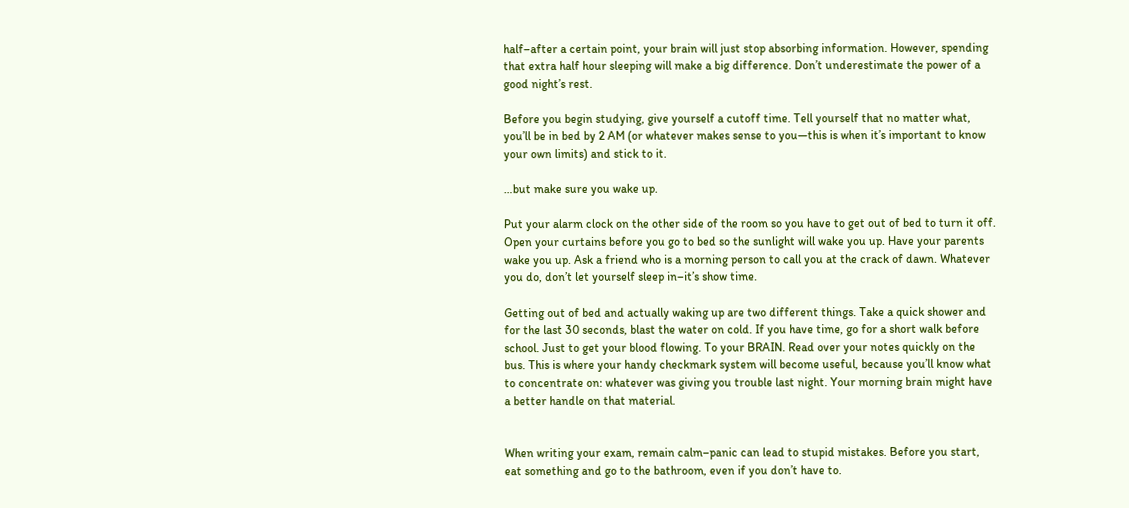half–after a certain point, your brain will just stop absorbing information. However, spending that extra half hour sleeping will make a big difference. Don’t underestimate the power of a good night’s rest.

Before you begin studying, give yourself a cutoff time. Tell yourself that no matter what, you’ll be in bed by 2 AM (or whatever makes sense to you—this is when it’s important to know your own limits) and stick to it.

…but make sure you wake up.

Put your alarm clock on the other side of the room so you have to get out of bed to turn it off. Open your curtains before you go to bed so the sunlight will wake you up. Have your parents wake you up. Ask a friend who is a morning person to call you at the crack of dawn. Whatever you do, don’t let yourself sleep in–it’s show time.

Getting out of bed and actually waking up are two different things. Take a quick shower and for the last 30 seconds, blast the water on cold. If you have time, go for a short walk before school. Just to get your blood flowing. To your BRAIN. Read over your notes quickly on the bus. This is where your handy checkmark system will become useful, because you’ll know what to concentrate on: whatever was giving you trouble last night. Your morning brain might have a better handle on that material.


When writing your exam, remain calm–panic can lead to stupid mistakes. Before you start, eat something and go to the bathroom, even if you don’t have to.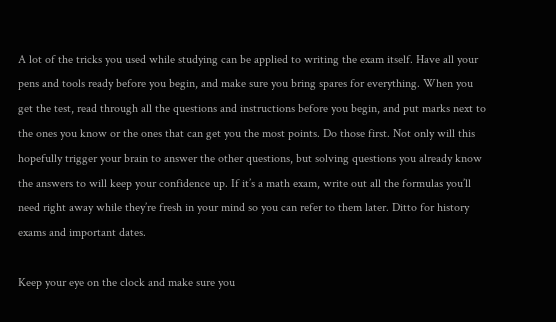A lot of the tricks you used while studying can be applied to writing the exam itself. Have all your pens and tools ready before you begin, and make sure you bring spares for everything. When you get the test, read through all the questions and instructions before you begin, and put marks next to the ones you know or the ones that can get you the most points. Do those first. Not only will this hopefully trigger your brain to answer the other questions, but solving questions you already know the answers to will keep your confidence up. If it’s a math exam, write out all the formulas you’ll need right away while they’re fresh in your mind so you can refer to them later. Ditto for history exams and important dates.

Keep your eye on the clock and make sure you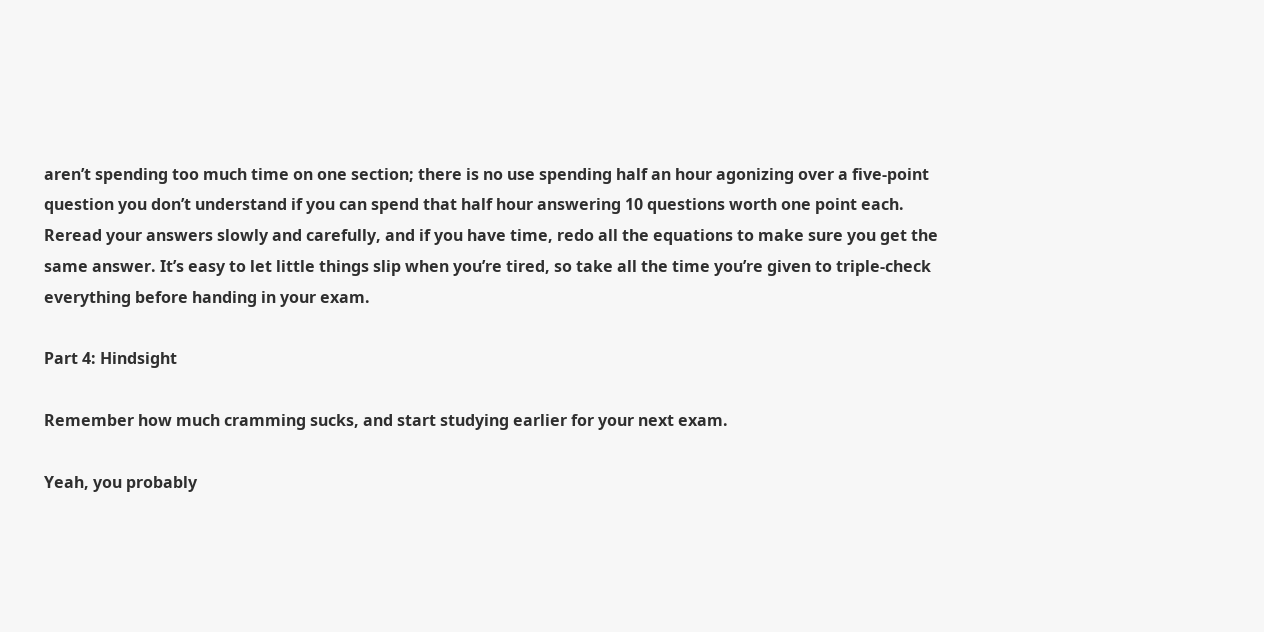aren’t spending too much time on one section; there is no use spending half an hour agonizing over a five-point question you don’t understand if you can spend that half hour answering 10 questions worth one point each. Reread your answers slowly and carefully, and if you have time, redo all the equations to make sure you get the same answer. It’s easy to let little things slip when you’re tired, so take all the time you’re given to triple-check everything before handing in your exam.

Part 4: Hindsight

Remember how much cramming sucks, and start studying earlier for your next exam.

Yeah, you probably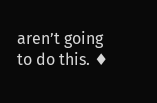aren’t going to do this. ♦